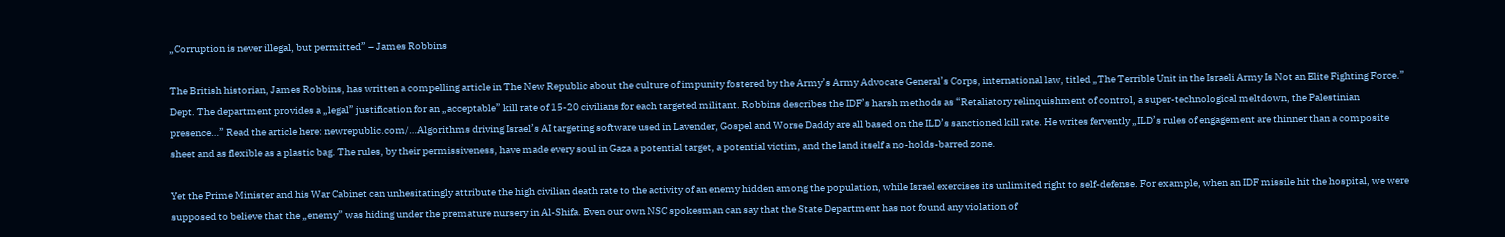„Corruption is never illegal, but permitted” – James Robbins

The British historian, James Robbins, has written a compelling article in The New Republic about the culture of impunity fostered by the Army’s Army Advocate General’s Corps, international law, titled „The Terrible Unit in the Israeli Army Is Not an Elite Fighting Force.” Dept. The department provides a „legal” justification for an „acceptable” kill rate of 15-20 civilians for each targeted militant. Robbins describes the IDF’s harsh methods as “Retaliatory relinquishment of control, a super-technological meltdown, the Palestinian presence…” Read the article here: newrepublic.com/…Algorithms driving Israel’s AI targeting software used in Lavender, Gospel and Worse Daddy are all based on the ILD’s sanctioned kill rate. He writes fervently „ILD’s rules of engagement are thinner than a composite sheet and as flexible as a plastic bag. The rules, by their permissiveness, have made every soul in Gaza a potential target, a potential victim, and the land itself a no-holds-barred zone.

Yet the Prime Minister and his War Cabinet can unhesitatingly attribute the high civilian death rate to the activity of an enemy hidden among the population, while Israel exercises its unlimited right to self-defense. For example, when an IDF missile hit the hospital, we were supposed to believe that the „enemy” was hiding under the premature nursery in Al-Shifa. Even our own NSC spokesman can say that the State Department has not found any violation of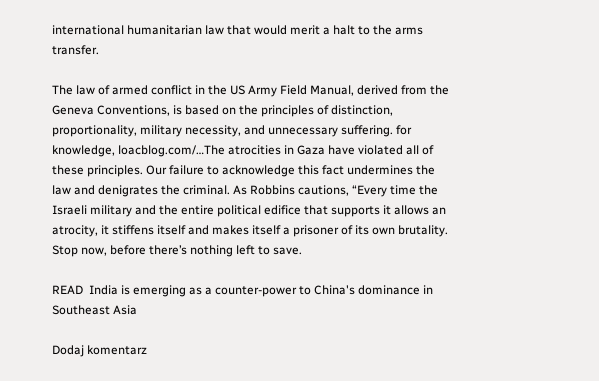international humanitarian law that would merit a halt to the arms transfer.

The law of armed conflict in the US Army Field Manual, derived from the Geneva Conventions, is based on the principles of distinction, proportionality, military necessity, and unnecessary suffering. for knowledge, loacblog.com/…The atrocities in Gaza have violated all of these principles. Our failure to acknowledge this fact undermines the law and denigrates the criminal. As Robbins cautions, “Every time the Israeli military and the entire political edifice that supports it allows an atrocity, it stiffens itself and makes itself a prisoner of its own brutality. Stop now, before there’s nothing left to save.

READ  India is emerging as a counter-power to China's dominance in Southeast Asia

Dodaj komentarz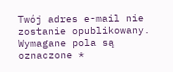Twój adres e-mail nie zostanie opublikowany. Wymagane pola są oznaczone *